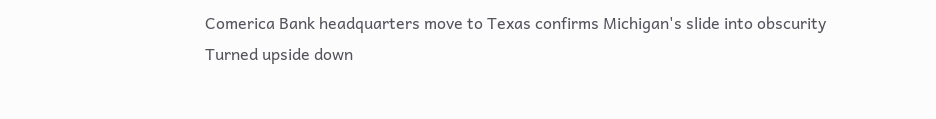Comerica Bank headquarters move to Texas confirms Michigan's slide into obscurity
Turned upside down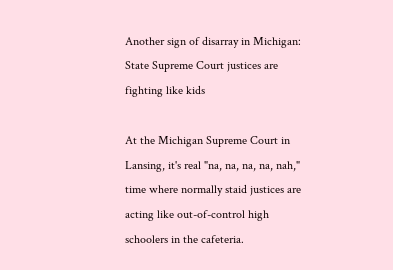Another sign of disarray in Michigan: State Supreme Court justices are fighting like kids

At the Michigan Supreme Court in Lansing, it's real "na, na, na, na, nah," time where normally staid justices are acting like out-of-control high schoolers in the cafeteria.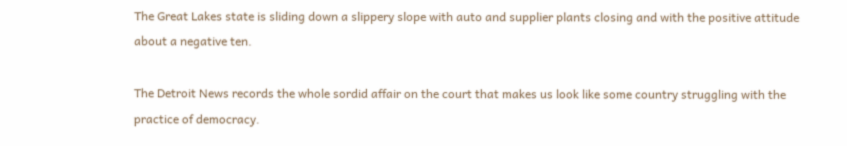The Great Lakes state is sliding down a slippery slope with auto and supplier plants closing and with the positive attitude about a negative ten.

The Detroit News records the whole sordid affair on the court that makes us look like some country struggling with the practice of democracy.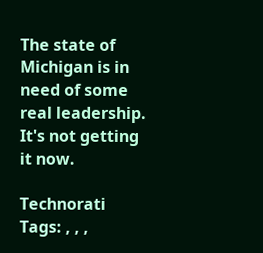The state of Michigan is in need of some real leadership. It's not getting it now.

Technorati Tags: , , ,